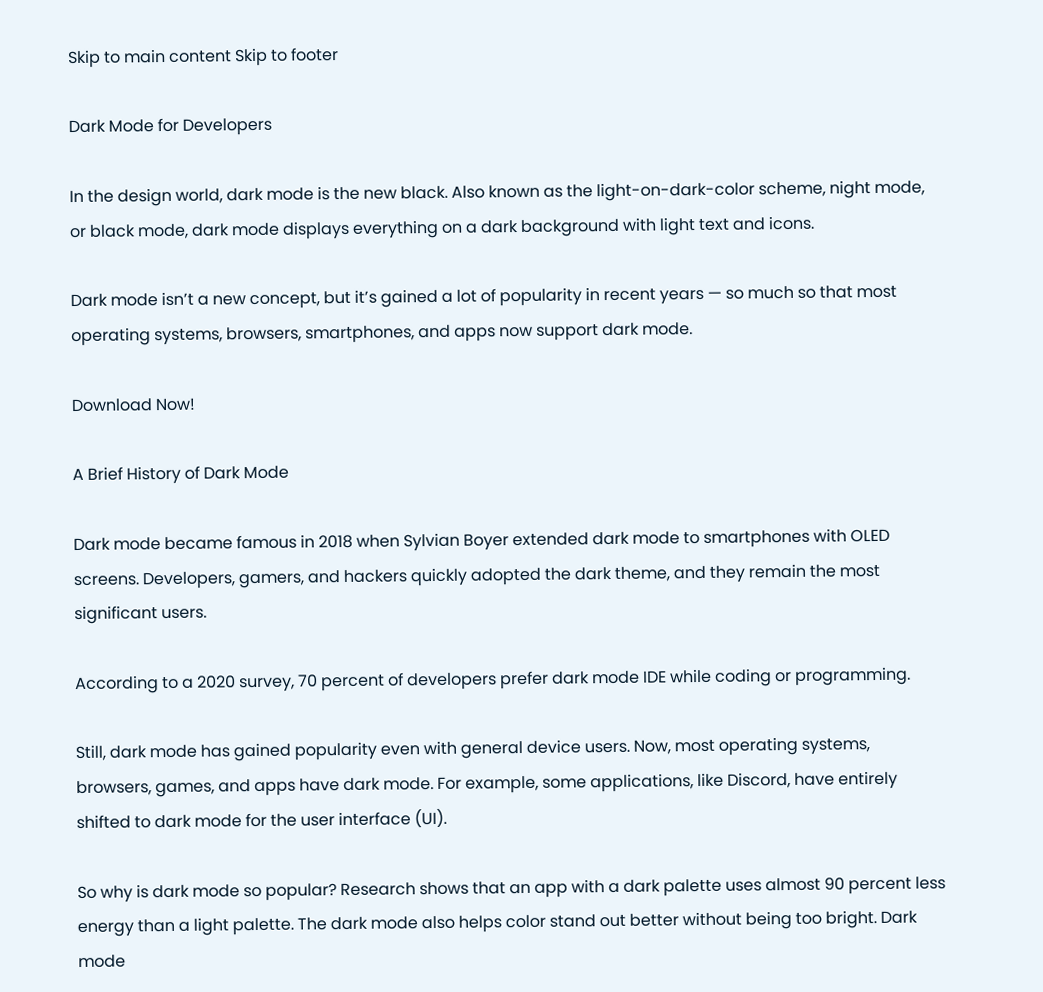Skip to main content Skip to footer

Dark Mode for Developers

In the design world, dark mode is the new black. Also known as the light-on-dark-color scheme, night mode, or black mode, dark mode displays everything on a dark background with light text and icons.

Dark mode isn’t a new concept, but it’s gained a lot of popularity in recent years — so much so that most operating systems, browsers, smartphones, and apps now support dark mode.

Download Now!

A Brief History of Dark Mode

Dark mode became famous in 2018 when Sylvian Boyer extended dark mode to smartphones with OLED screens. Developers, gamers, and hackers quickly adopted the dark theme, and they remain the most significant users.

According to a 2020 survey, 70 percent of developers prefer dark mode IDE while coding or programming.

Still, dark mode has gained popularity even with general device users. Now, most operating systems, browsers, games, and apps have dark mode. For example, some applications, like Discord, have entirely shifted to dark mode for the user interface (UI).

So why is dark mode so popular? Research shows that an app with a dark palette uses almost 90 percent less energy than a light palette. The dark mode also helps color stand out better without being too bright. Dark mode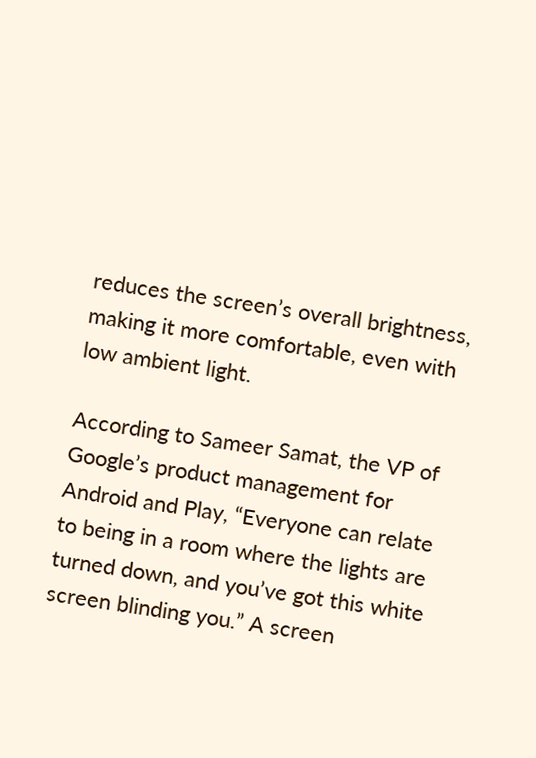reduces the screen’s overall brightness, making it more comfortable, even with low ambient light.

According to Sameer Samat, the VP of Google’s product management for Android and Play, “Everyone can relate to being in a room where the lights are turned down, and you’ve got this white screen blinding you.” A screen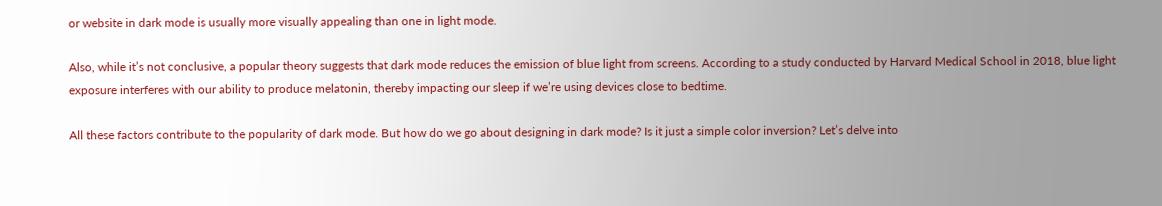or website in dark mode is usually more visually appealing than one in light mode.

Also, while it’s not conclusive, a popular theory suggests that dark mode reduces the emission of blue light from screens. According to a study conducted by Harvard Medical School in 2018, blue light exposure interferes with our ability to produce melatonin, thereby impacting our sleep if we’re using devices close to bedtime.

All these factors contribute to the popularity of dark mode. But how do we go about designing in dark mode? Is it just a simple color inversion? Let’s delve into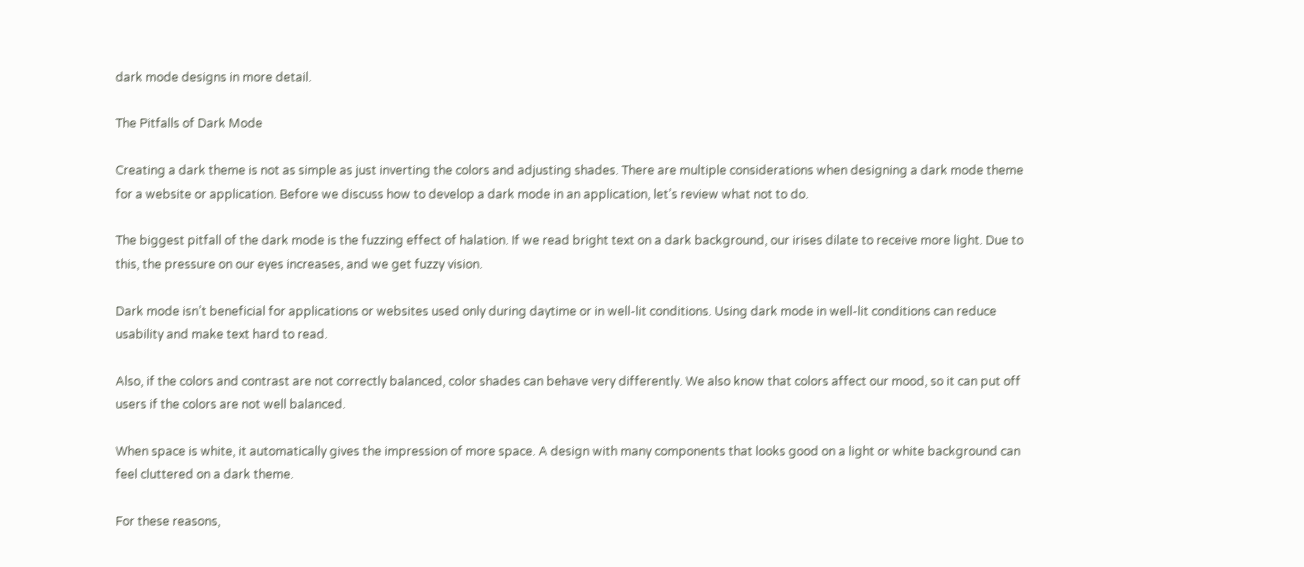dark mode designs in more detail.

The Pitfalls of Dark Mode

Creating a dark theme is not as simple as just inverting the colors and adjusting shades. There are multiple considerations when designing a dark mode theme for a website or application. Before we discuss how to develop a dark mode in an application, let’s review what not to do.

The biggest pitfall of the dark mode is the fuzzing effect of halation. If we read bright text on a dark background, our irises dilate to receive more light. Due to this, the pressure on our eyes increases, and we get fuzzy vision.

Dark mode isn’t beneficial for applications or websites used only during daytime or in well-lit conditions. Using dark mode in well-lit conditions can reduce usability and make text hard to read.

Also, if the colors and contrast are not correctly balanced, color shades can behave very differently. We also know that colors affect our mood, so it can put off users if the colors are not well balanced.

When space is white, it automatically gives the impression of more space. A design with many components that looks good on a light or white background can feel cluttered on a dark theme.

For these reasons,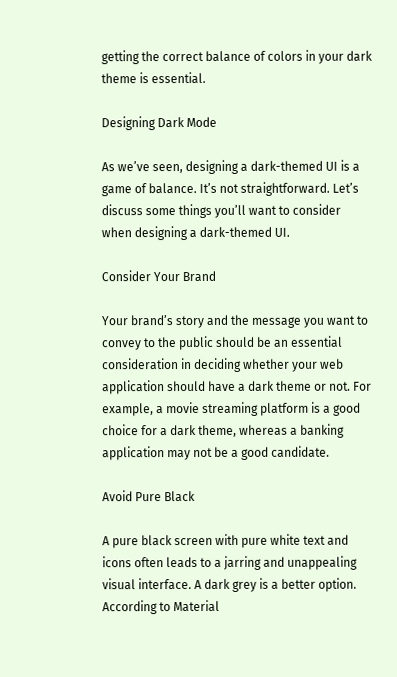getting the correct balance of colors in your dark theme is essential.

Designing Dark Mode

As we’ve seen, designing a dark-themed UI is a game of balance. It’s not straightforward. Let’s discuss some things you’ll want to consider when designing a dark-themed UI.

Consider Your Brand

Your brand’s story and the message you want to convey to the public should be an essential consideration in deciding whether your web application should have a dark theme or not. For example, a movie streaming platform is a good choice for a dark theme, whereas a banking application may not be a good candidate.

Avoid Pure Black

A pure black screen with pure white text and icons often leads to a jarring and unappealing visual interface. A dark grey is a better option. According to Material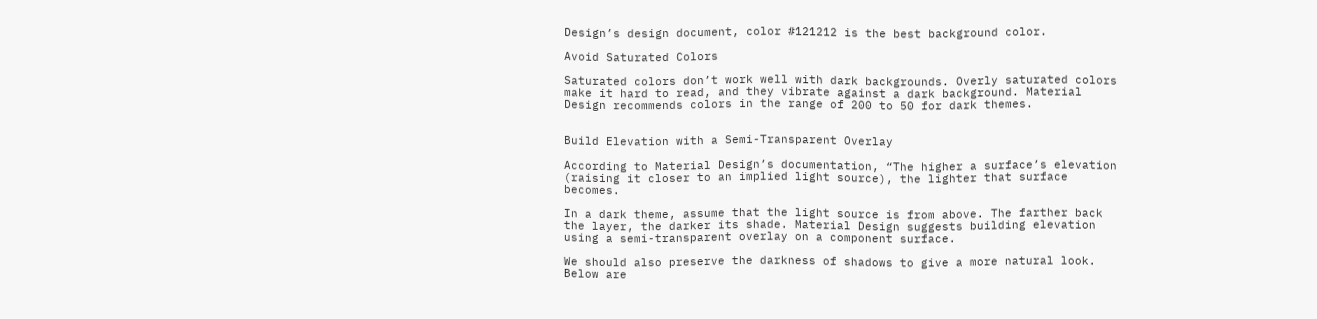Design’s design document, color #121212 is the best background color.

Avoid Saturated Colors

Saturated colors don’t work well with dark backgrounds. Overly saturated colors make it hard to read, and they vibrate against a dark background. Material Design recommends colors in the range of 200 to 50 for dark themes.


Build Elevation with a Semi-Transparent Overlay

According to Material Design’s documentation, “The higher a surface’s elevation (raising it closer to an implied light source), the lighter that surface becomes.

In a dark theme, assume that the light source is from above. The farther back the layer, the darker its shade. Material Design suggests building elevation using a semi-transparent overlay on a component surface.

We should also preserve the darkness of shadows to give a more natural look. Below are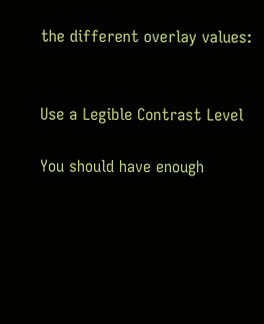the different overlay values:


Use a Legible Contrast Level

You should have enough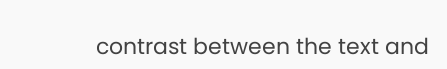contrast between the text and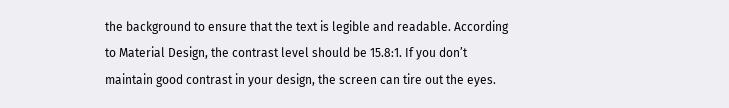the background to ensure that the text is legible and readable. According to Material Design, the contrast level should be 15.8:1. If you don’t maintain good contrast in your design, the screen can tire out the eyes.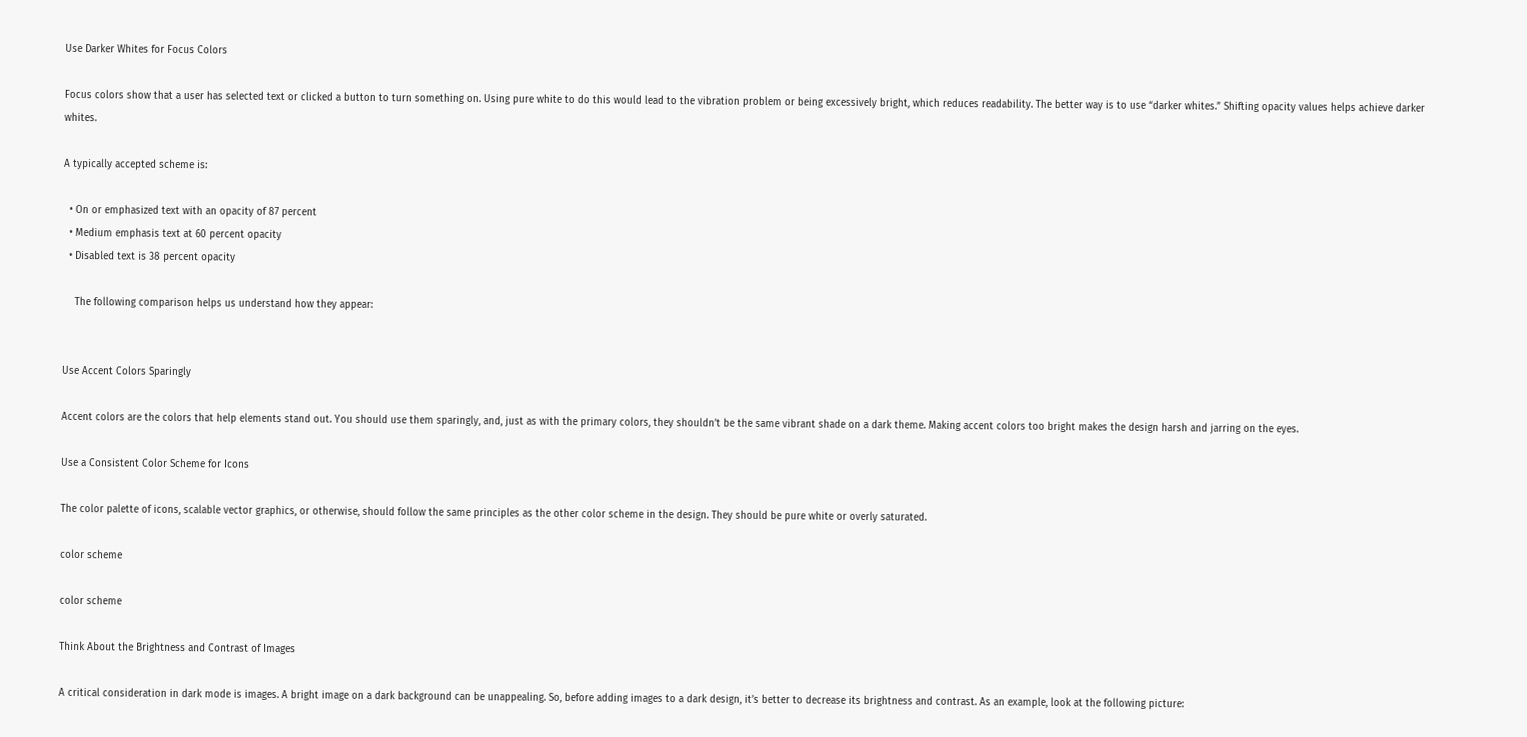Use Darker Whites for Focus Colors

Focus colors show that a user has selected text or clicked a button to turn something on. Using pure white to do this would lead to the vibration problem or being excessively bright, which reduces readability. The better way is to use “darker whites.” Shifting opacity values helps achieve darker whites.

A typically accepted scheme is:

  • On or emphasized text with an opacity of 87 percent
  • Medium emphasis text at 60 percent opacity
  • Disabled text is 38 percent opacity

    The following comparison helps us understand how they appear:


Use Accent Colors Sparingly

Accent colors are the colors that help elements stand out. You should use them sparingly, and, just as with the primary colors, they shouldn’t be the same vibrant shade on a dark theme. Making accent colors too bright makes the design harsh and jarring on the eyes.

Use a Consistent Color Scheme for Icons

The color palette of icons, scalable vector graphics, or otherwise, should follow the same principles as the other color scheme in the design. They should be pure white or overly saturated.

color scheme

color scheme

Think About the Brightness and Contrast of Images

A critical consideration in dark mode is images. A bright image on a dark background can be unappealing. So, before adding images to a dark design, it’s better to decrease its brightness and contrast. As an example, look at the following picture: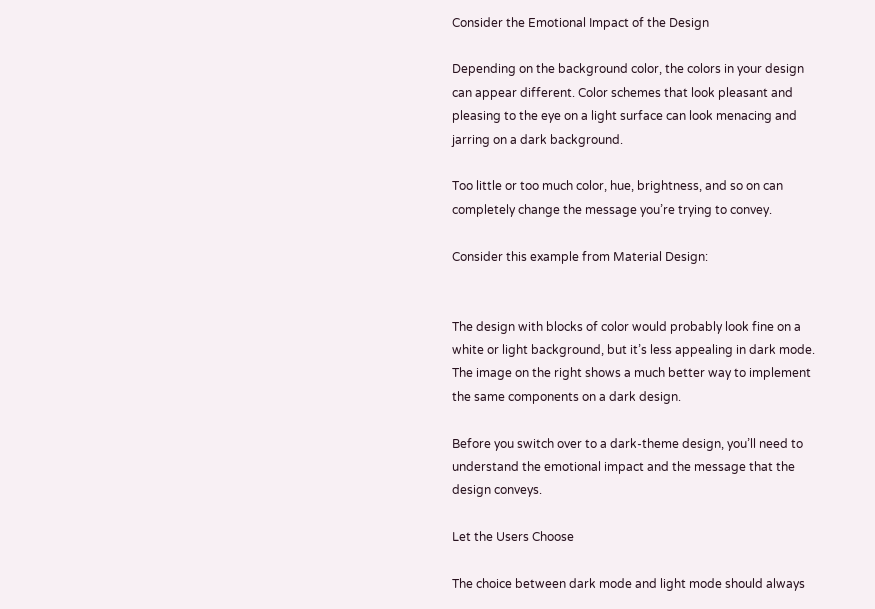Consider the Emotional Impact of the Design

Depending on the background color, the colors in your design can appear different. Color schemes that look pleasant and pleasing to the eye on a light surface can look menacing and jarring on a dark background.

Too little or too much color, hue, brightness, and so on can completely change the message you’re trying to convey.

Consider this example from Material Design:


The design with blocks of color would probably look fine on a white or light background, but it’s less appealing in dark mode. The image on the right shows a much better way to implement the same components on a dark design.

Before you switch over to a dark-theme design, you’ll need to understand the emotional impact and the message that the design conveys.

Let the Users Choose

The choice between dark mode and light mode should always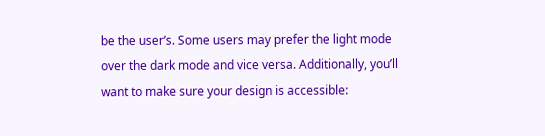be the user’s. Some users may prefer the light mode over the dark mode and vice versa. Additionally, you’ll want to make sure your design is accessible: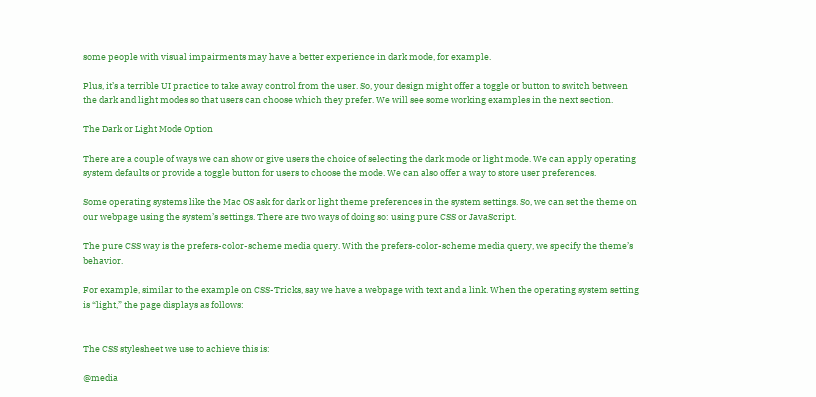some people with visual impairments may have a better experience in dark mode, for example.

Plus, it’s a terrible UI practice to take away control from the user. So, your design might offer a toggle or button to switch between the dark and light modes so that users can choose which they prefer. We will see some working examples in the next section.

The Dark or Light Mode Option

There are a couple of ways we can show or give users the choice of selecting the dark mode or light mode. We can apply operating system defaults or provide a toggle button for users to choose the mode. We can also offer a way to store user preferences.

Some operating systems like the Mac OS ask for dark or light theme preferences in the system settings. So, we can set the theme on our webpage using the system’s settings. There are two ways of doing so: using pure CSS or JavaScript.

The pure CSS way is the prefers-color-scheme media query. With the prefers-color-scheme media query, we specify the theme’s behavior.

For example, similar to the example on CSS-Tricks, say we have a webpage with text and a link. When the operating system setting is “light,” the page displays as follows:


The CSS stylesheet we use to achieve this is:

@media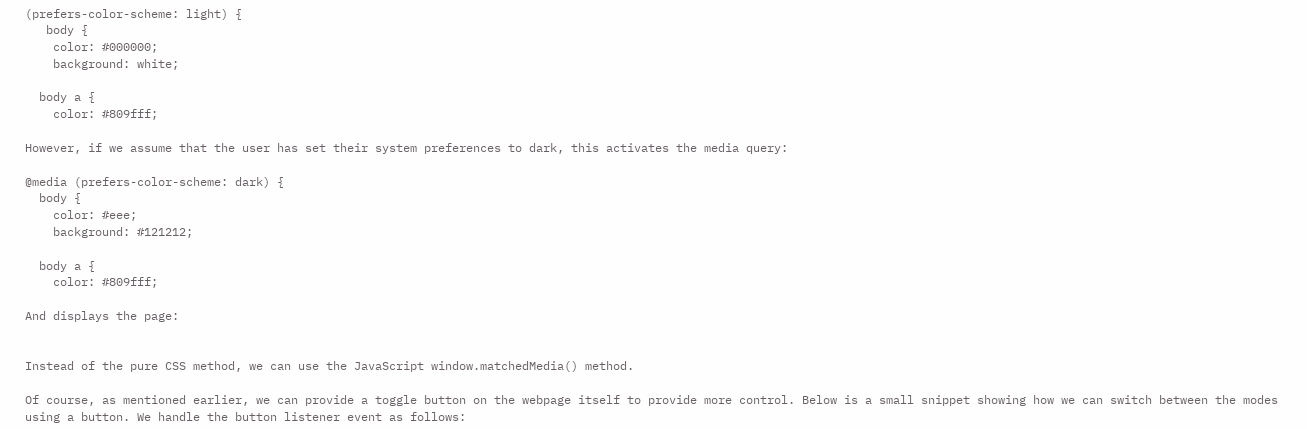(prefers-color-scheme: light) {
   body {
    color: #000000;
    background: white;

  body a {
    color: #809fff;

However, if we assume that the user has set their system preferences to dark, this activates the media query:

@media (prefers-color-scheme: dark) {
  body {
    color: #eee;
    background: #121212;

  body a {
    color: #809fff;

And displays the page:


Instead of the pure CSS method, we can use the JavaScript window.matchedMedia() method.

Of course, as mentioned earlier, we can provide a toggle button on the webpage itself to provide more control. Below is a small snippet showing how we can switch between the modes using a button. We handle the button listener event as follows: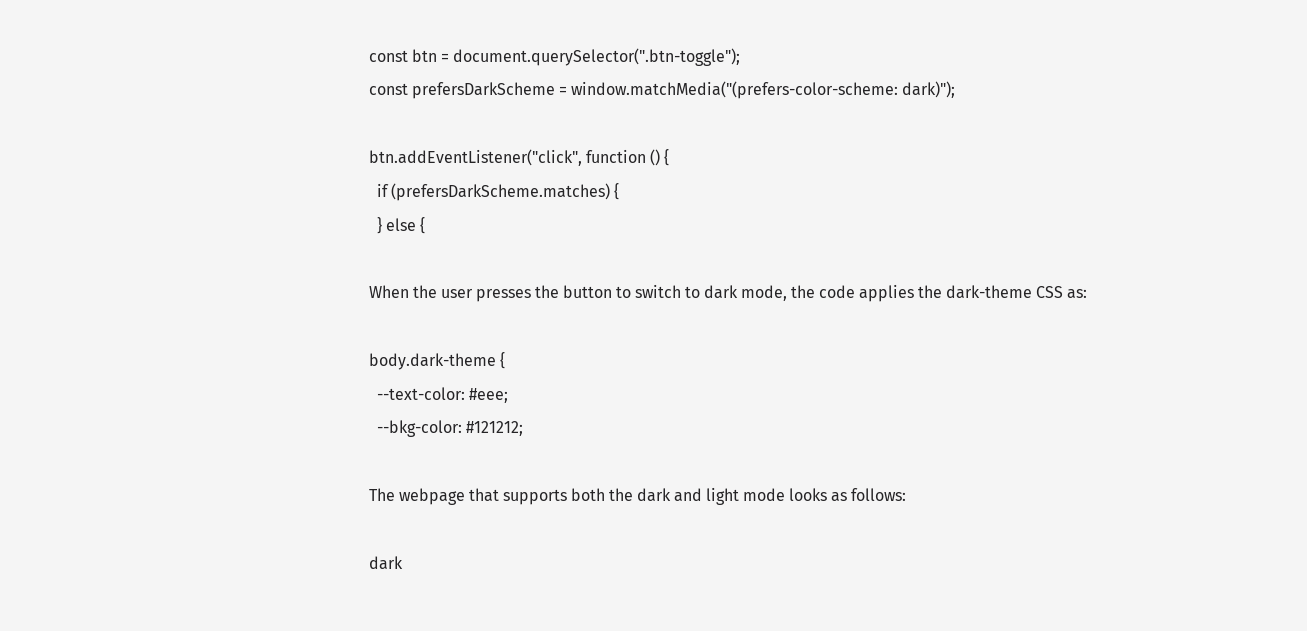const btn = document.querySelector(".btn-toggle");
const prefersDarkScheme = window.matchMedia("(prefers-color-scheme: dark)");

btn.addEventListener("click", function () {
  if (prefersDarkScheme.matches) {
  } else {

When the user presses the button to switch to dark mode, the code applies the dark-theme CSS as:

body.dark-theme {
  --text-color: #eee;
  --bkg-color: #121212;

The webpage that supports both the dark and light mode looks as follows:

dark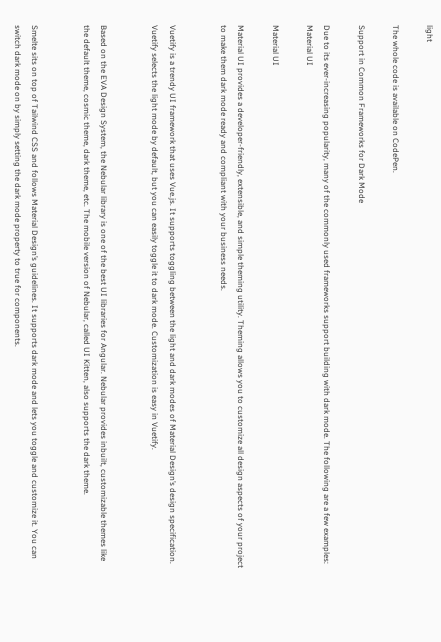light

The whole code is available on CodePen.

Support in Common Frameworks for Dark Mode

Due to its ever-increasing popularity, many of the commonly used frameworks support building with dark mode. The following are a few examples:
Material UI

Material UI

Material UI provides a developer-friendly, extensible, and simple theming utility. Theming allows you to customize all design aspects of your project to make them dark mode ready and compliant with your business needs.


Vuetify is a trendy UI framework that uses Vue.js. It supports toggling between the light and dark modes of Material Design’s design specification. Vuetify selects the light mode by default, but you can easily toggle it to dark mode. Customization is easy in Vuetify.


Based on the EVA Design System, the Nebular library is one of the best UI libraries for Angular. Nebular provides inbuilt, customizable themes like the default theme, cosmic theme, dark theme, etc. The mobile version of Nebular, called UI Kitten, also supports the dark theme.


Smelte sits on top of Tailwind CSS and follows Material Design’s guidelines. It supports dark mode and lets you toggle and customize it. You can switch dark mode on by simply setting the dark mode property to true for components.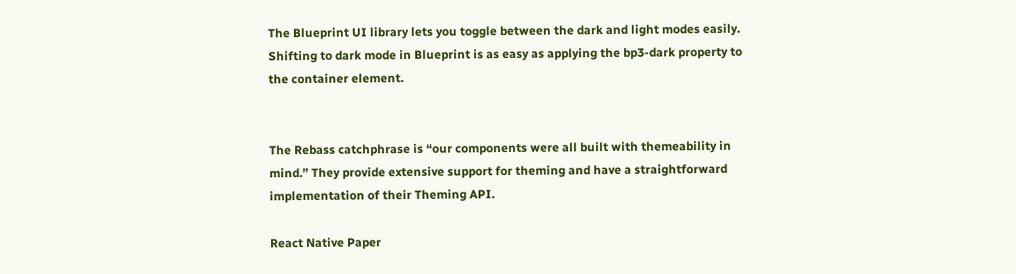The Blueprint UI library lets you toggle between the dark and light modes easily. Shifting to dark mode in Blueprint is as easy as applying the bp3-dark property to the container element.


The Rebass catchphrase is “our components were all built with themeability in mind.” They provide extensive support for theming and have a straightforward implementation of their Theming API.

React Native Paper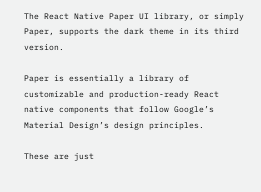The React Native Paper UI library, or simply Paper, supports the dark theme in its third version.

Paper is essentially a library of customizable and production-ready React native components that follow Google’s Material Design’s design principles.

These are just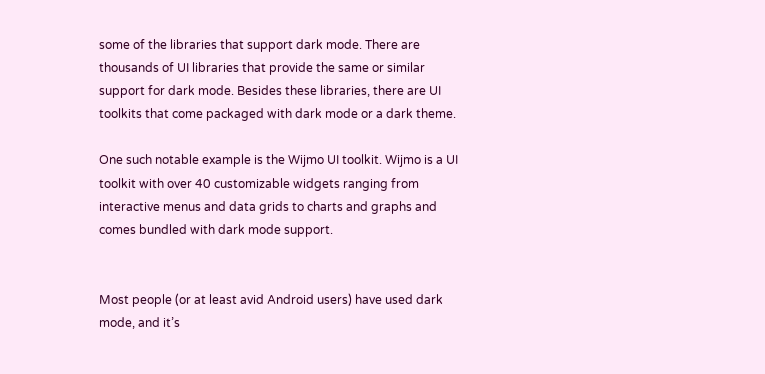some of the libraries that support dark mode. There are thousands of UI libraries that provide the same or similar support for dark mode. Besides these libraries, there are UI toolkits that come packaged with dark mode or a dark theme.

One such notable example is the Wijmo UI toolkit. Wijmo is a UI toolkit with over 40 customizable widgets ranging from interactive menus and data grids to charts and graphs and comes bundled with dark mode support.


Most people (or at least avid Android users) have used dark mode, and it’s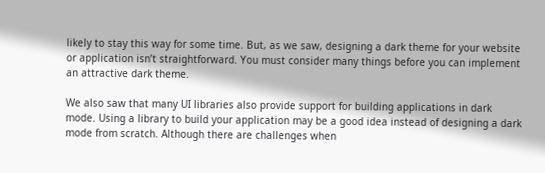likely to stay this way for some time. But, as we saw, designing a dark theme for your website or application isn’t straightforward. You must consider many things before you can implement an attractive dark theme.

We also saw that many UI libraries also provide support for building applications in dark mode. Using a library to build your application may be a good idea instead of designing a dark mode from scratch. Although there are challenges when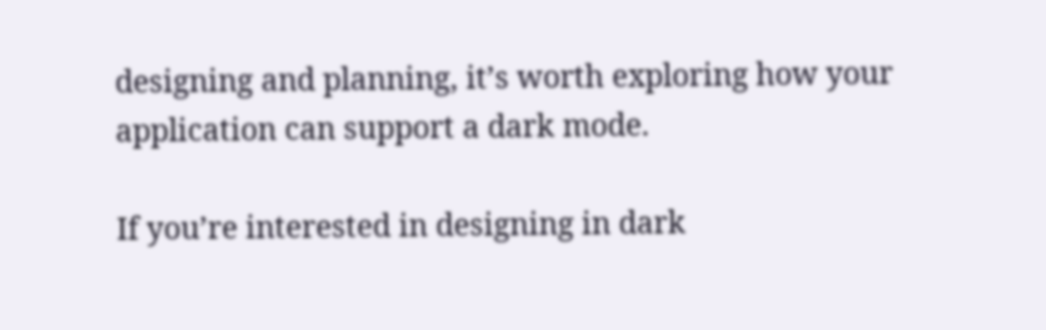designing and planning, it’s worth exploring how your application can support a dark mode.

If you’re interested in designing in dark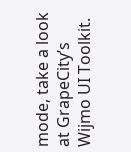mode, take a look at GrapeCity’s Wijmo UI Toolkit.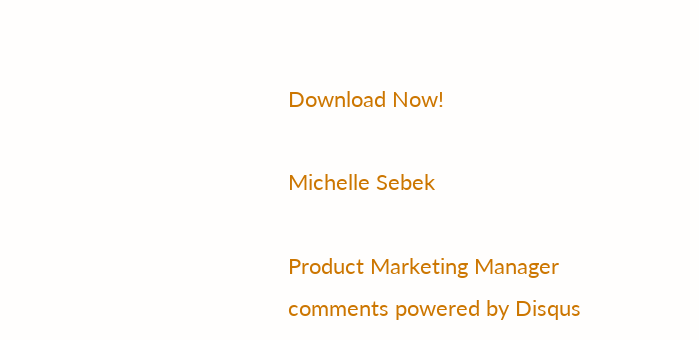Download Now!

Michelle Sebek

Product Marketing Manager
comments powered by Disqus